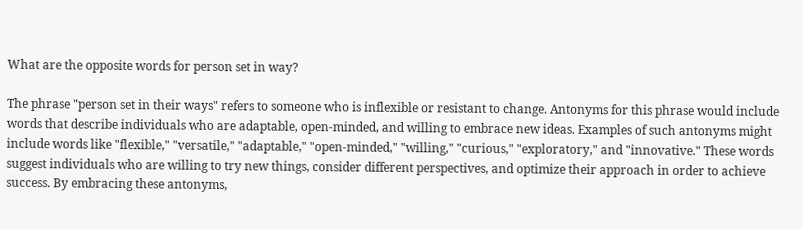What are the opposite words for person set in way?

The phrase "person set in their ways" refers to someone who is inflexible or resistant to change. Antonyms for this phrase would include words that describe individuals who are adaptable, open-minded, and willing to embrace new ideas. Examples of such antonyms might include words like "flexible," "versatile," "adaptable," "open-minded," "willing," "curious," "exploratory," and "innovative." These words suggest individuals who are willing to try new things, consider different perspectives, and optimize their approach in order to achieve success. By embracing these antonyms,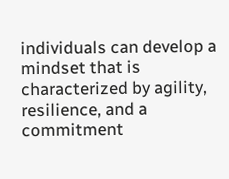individuals can develop a mindset that is characterized by agility, resilience, and a commitment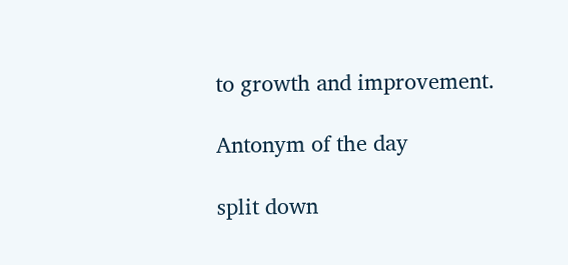to growth and improvement.

Antonym of the day

split down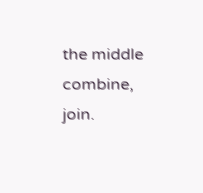the middle
combine, join.